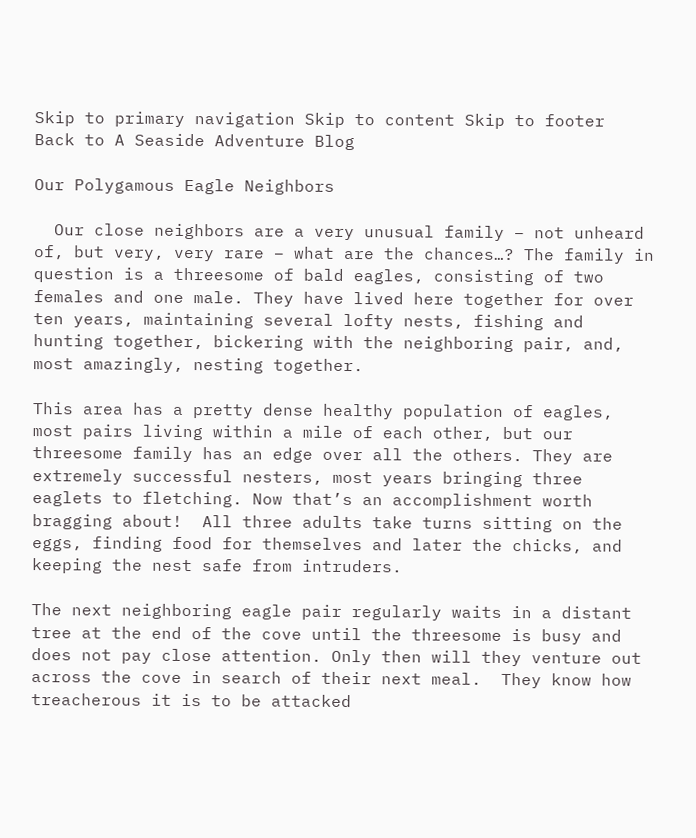Skip to primary navigation Skip to content Skip to footer
Back to A Seaside Adventure Blog

Our Polygamous Eagle Neighbors

  Our close neighbors are a very unusual family – not unheard of, but very, very rare – what are the chances…? The family in question is a threesome of bald eagles, consisting of two females and one male. They have lived here together for over ten years, maintaining several lofty nests, fishing and hunting together, bickering with the neighboring pair, and, most amazingly, nesting together.

This area has a pretty dense healthy population of eagles, most pairs living within a mile of each other, but our threesome family has an edge over all the others. They are extremely successful nesters, most years bringing three eaglets to fletching. Now that’s an accomplishment worth bragging about!  All three adults take turns sitting on the eggs, finding food for themselves and later the chicks, and keeping the nest safe from intruders.

The next neighboring eagle pair regularly waits in a distant tree at the end of the cove until the threesome is busy and does not pay close attention. Only then will they venture out across the cove in search of their next meal.  They know how treacherous it is to be attacked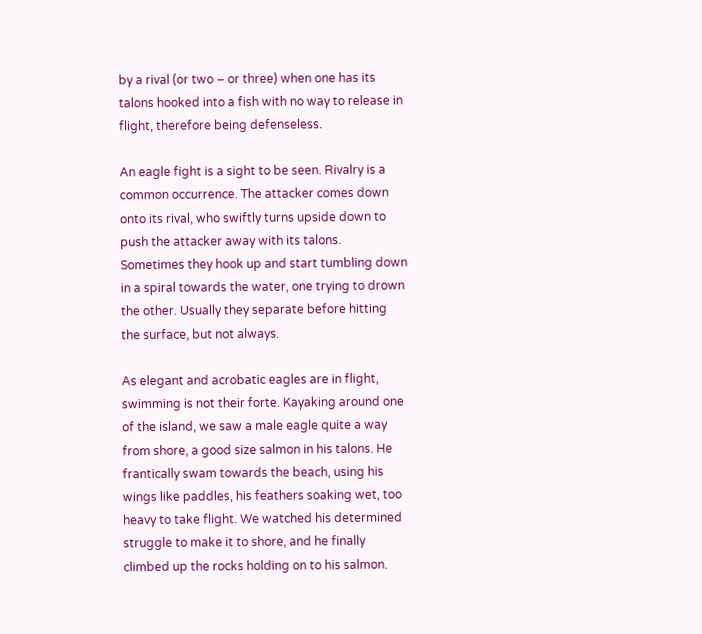by a rival (or two – or three) when one has its talons hooked into a fish with no way to release in flight, therefore being defenseless.

An eagle fight is a sight to be seen. Rivalry is a common occurrence. The attacker comes down onto its rival, who swiftly turns upside down to push the attacker away with its talons. Sometimes they hook up and start tumbling down in a spiral towards the water, one trying to drown the other. Usually they separate before hitting the surface, but not always.

As elegant and acrobatic eagles are in flight, swimming is not their forte. Kayaking around one of the island, we saw a male eagle quite a way from shore, a good size salmon in his talons. He frantically swam towards the beach, using his wings like paddles, his feathers soaking wet, too heavy to take flight. We watched his determined struggle to make it to shore, and he finally climbed up the rocks holding on to his salmon.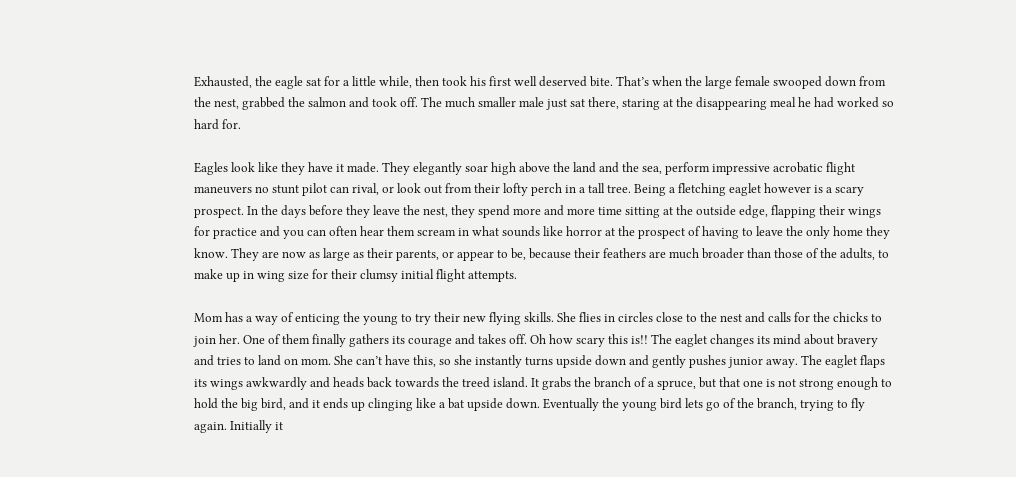Exhausted, the eagle sat for a little while, then took his first well deserved bite. That’s when the large female swooped down from the nest, grabbed the salmon and took off. The much smaller male just sat there, staring at the disappearing meal he had worked so hard for.

Eagles look like they have it made. They elegantly soar high above the land and the sea, perform impressive acrobatic flight maneuvers no stunt pilot can rival, or look out from their lofty perch in a tall tree. Being a fletching eaglet however is a scary prospect. In the days before they leave the nest, they spend more and more time sitting at the outside edge, flapping their wings for practice and you can often hear them scream in what sounds like horror at the prospect of having to leave the only home they know. They are now as large as their parents, or appear to be, because their feathers are much broader than those of the adults, to make up in wing size for their clumsy initial flight attempts.

Mom has a way of enticing the young to try their new flying skills. She flies in circles close to the nest and calls for the chicks to join her. One of them finally gathers its courage and takes off. Oh how scary this is!! The eaglet changes its mind about bravery and tries to land on mom. She can’t have this, so she instantly turns upside down and gently pushes junior away. The eaglet flaps its wings awkwardly and heads back towards the treed island. It grabs the branch of a spruce, but that one is not strong enough to hold the big bird, and it ends up clinging like a bat upside down. Eventually the young bird lets go of the branch, trying to fly again. Initially it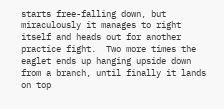starts free-falling down, but miraculously it manages to right itself and heads out for another practice fight.  Two more times the eaglet ends up hanging upside down  from a branch, until finally it lands on top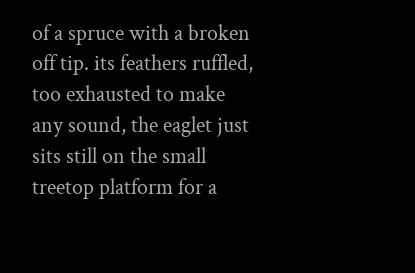of a spruce with a broken off tip. its feathers ruffled, too exhausted to make any sound, the eaglet just sits still on the small treetop platform for a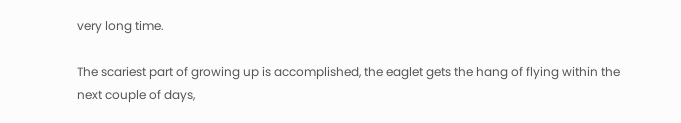very long time.

The scariest part of growing up is accomplished, the eaglet gets the hang of flying within the next couple of days,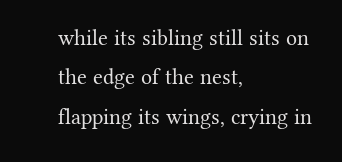while its sibling still sits on the edge of the nest, flapping its wings, crying in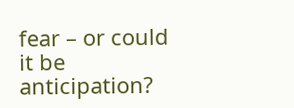fear – or could it be anticipation?